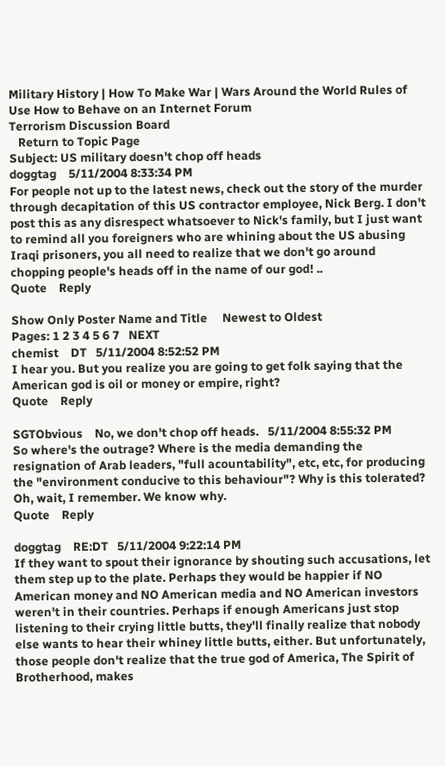Military History | How To Make War | Wars Around the World Rules of Use How to Behave on an Internet Forum
Terrorism Discussion Board
   Return to Topic Page
Subject: US military doesn't chop off heads
doggtag    5/11/2004 8:33:34 PM
For people not up to the latest news, check out the story of the murder through decapitation of this US contractor employee, Nick Berg. I don't post this as any disrespect whatsoever to Nick's family, but I just want to remind all you foreigners who are whining about the US abusing Iraqi prisoners, you all need to realize that we don't go around chopping people's heads off in the name of our god! ..
Quote    Reply

Show Only Poster Name and Title     Newest to Oldest
Pages: 1 2 3 4 5 6 7   NEXT
chemist    DT   5/11/2004 8:52:52 PM
I hear you. But you realize you are going to get folk saying that the American god is oil or money or empire, right?
Quote    Reply

SGTObvious    No, we don't chop off heads.   5/11/2004 8:55:32 PM
So where's the outrage? Where is the media demanding the resignation of Arab leaders, "full acountability", etc, etc, for producing the "environment conducive to this behaviour"? Why is this tolerated? Oh, wait, I remember. We know why.
Quote    Reply

doggtag    RE:DT   5/11/2004 9:22:14 PM
If they want to spout their ignorance by shouting such accusations, let them step up to the plate. Perhaps they would be happier if NO American money and NO American media and NO American investors weren't in their countries. Perhaps if enough Americans just stop listening to their crying little butts, they'll finally realize that nobody else wants to hear their whiney little butts, either. But unfortunately, those people don't realize that the true god of America, The Spirit of Brotherhood, makes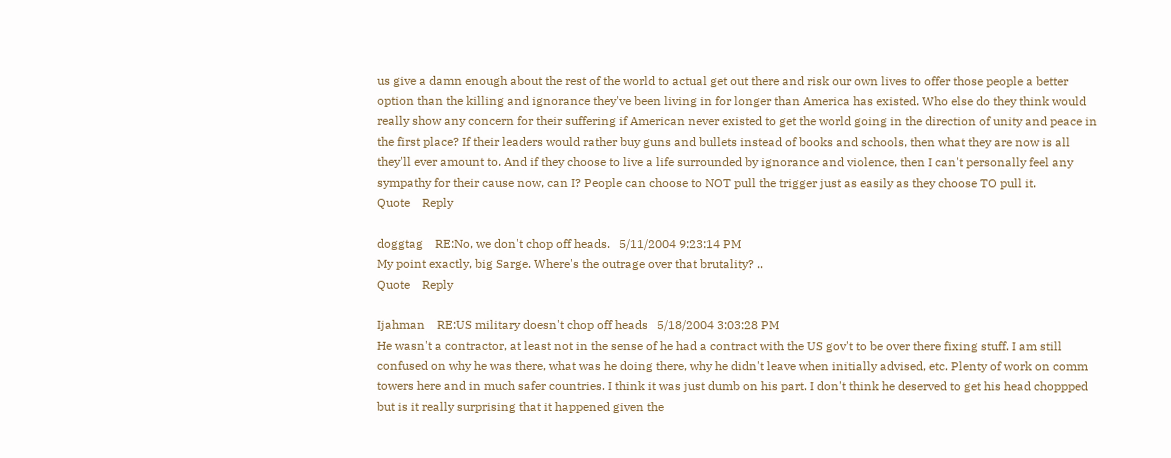us give a damn enough about the rest of the world to actual get out there and risk our own lives to offer those people a better option than the killing and ignorance they've been living in for longer than America has existed. Who else do they think would really show any concern for their suffering if American never existed to get the world going in the direction of unity and peace in the first place? If their leaders would rather buy guns and bullets instead of books and schools, then what they are now is all they'll ever amount to. And if they choose to live a life surrounded by ignorance and violence, then I can't personally feel any sympathy for their cause now, can I? People can choose to NOT pull the trigger just as easily as they choose TO pull it.
Quote    Reply

doggtag    RE:No, we don't chop off heads.   5/11/2004 9:23:14 PM
My point exactly, big Sarge. Where's the outrage over that brutality? ..
Quote    Reply

Ijahman    RE:US military doesn't chop off heads   5/18/2004 3:03:28 PM
He wasn't a contractor, at least not in the sense of he had a contract with the US gov't to be over there fixing stuff. I am still confused on why he was there, what was he doing there, why he didn't leave when initially advised, etc. Plenty of work on comm towers here and in much safer countries. I think it was just dumb on his part. I don't think he deserved to get his head choppped but is it really surprising that it happened given the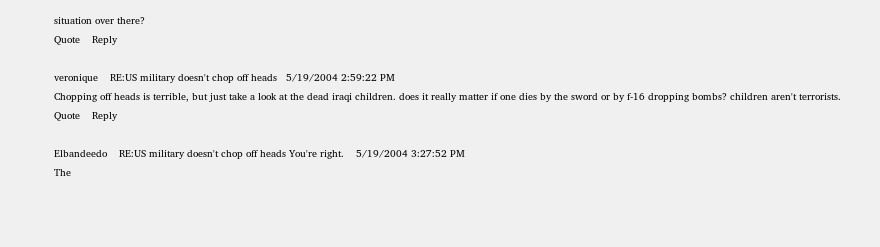situation over there?
Quote    Reply

veronique    RE:US military doesn't chop off heads   5/19/2004 2:59:22 PM
Chopping off heads is terrible, but just take a look at the dead iraqi children. does it really matter if one dies by the sword or by f-16 dropping bombs? children aren't terrorists.
Quote    Reply

Elbandeedo    RE:US military doesn't chop off heads You're right.    5/19/2004 3:27:52 PM
The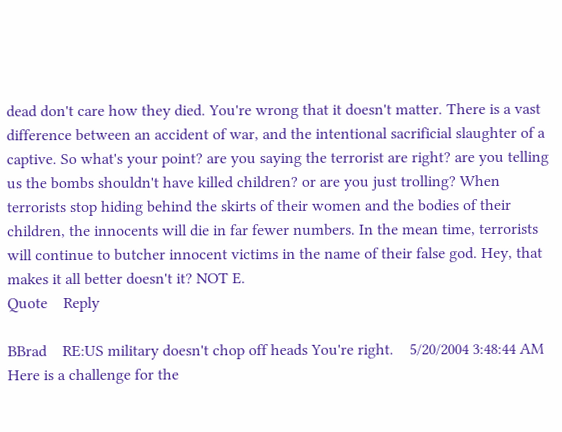dead don't care how they died. You're wrong that it doesn't matter. There is a vast difference between an accident of war, and the intentional sacrificial slaughter of a captive. So what's your point? are you saying the terrorist are right? are you telling us the bombs shouldn't have killed children? or are you just trolling? When terrorists stop hiding behind the skirts of their women and the bodies of their children, the innocents will die in far fewer numbers. In the mean time, terrorists will continue to butcher innocent victims in the name of their false god. Hey, that makes it all better doesn't it? NOT E.
Quote    Reply

BBrad    RE:US military doesn't chop off heads You're right.    5/20/2004 3:48:44 AM
Here is a challenge for the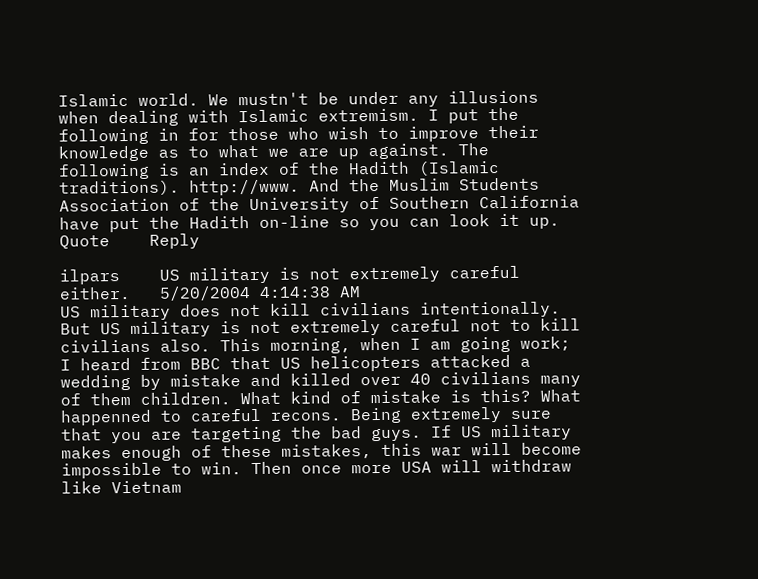Islamic world. We mustn't be under any illusions when dealing with Islamic extremism. I put the following in for those who wish to improve their knowledge as to what we are up against. The following is an index of the Hadith (Islamic traditions). http://www. And the Muslim Students Association of the University of Southern California have put the Hadith on-line so you can look it up.
Quote    Reply

ilpars    US military is not extremely careful either.   5/20/2004 4:14:38 AM
US military does not kill civilians intentionally. But US military is not extremely careful not to kill civilians also. This morning, when I am going work; I heard from BBC that US helicopters attacked a wedding by mistake and killed over 40 civilians many of them children. What kind of mistake is this? What happenned to careful recons. Being extremely sure that you are targeting the bad guys. If US military makes enough of these mistakes, this war will become impossible to win. Then once more USA will withdraw like Vietnam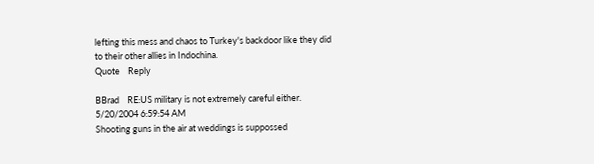lefting this mess and chaos to Turkey's backdoor like they did to their other allies in Indochina.
Quote    Reply

BBrad    RE:US military is not extremely careful either.   5/20/2004 6:59:54 AM
Shooting guns in the air at weddings is suppossed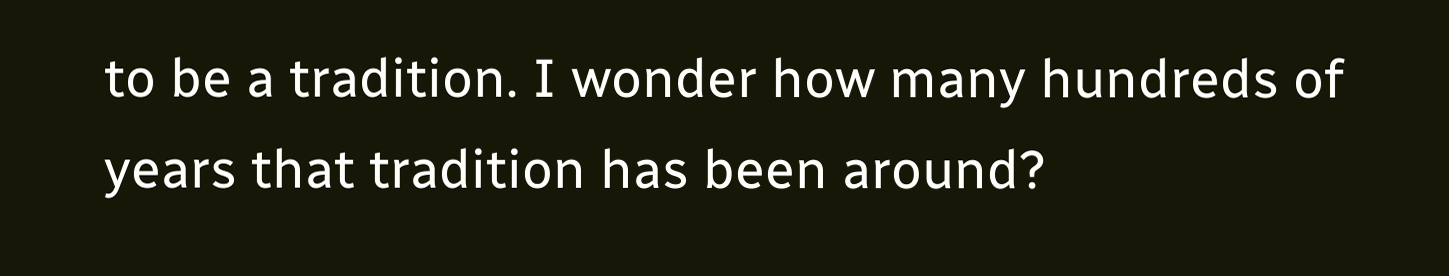to be a tradition. I wonder how many hundreds of years that tradition has been around?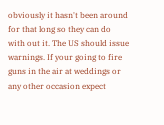obviously it hasn't been around for that long so they can do with out it. The US should issue warnings. If your going to fire guns in the air at weddings or any other occasion expect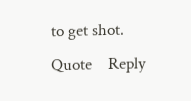to get shot.
Quote    Reply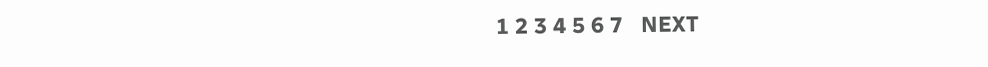1 2 3 4 5 6 7   NEXT